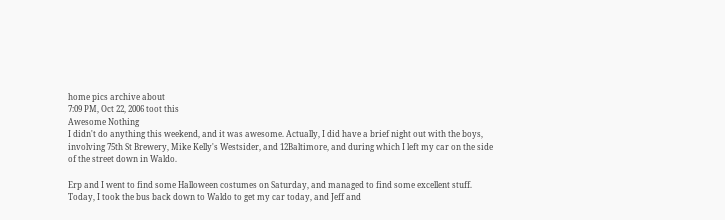home pics archive about
7:09 PM, Oct 22, 2006 toot this
Awesome Nothing
I didn't do anything this weekend, and it was awesome. Actually, I did have a brief night out with the boys, involving 75th St Brewery, Mike Kelly's Westsider, and 12Baltimore, and during which I left my car on the side of the street down in Waldo.

Erp and I went to find some Halloween costumes on Saturday, and managed to find some excellent stuff. Today, I took the bus back down to Waldo to get my car today, and Jeff and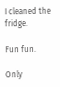I cleaned the fridge.

Fun fun.

Only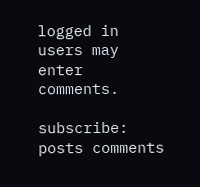logged in users may enter comments.

subscribe: posts comments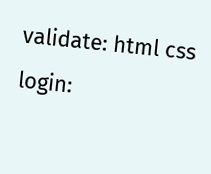validate: html css
login: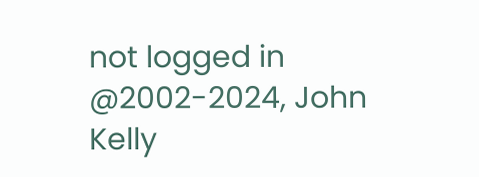not logged in
@2002-2024, John Kelly